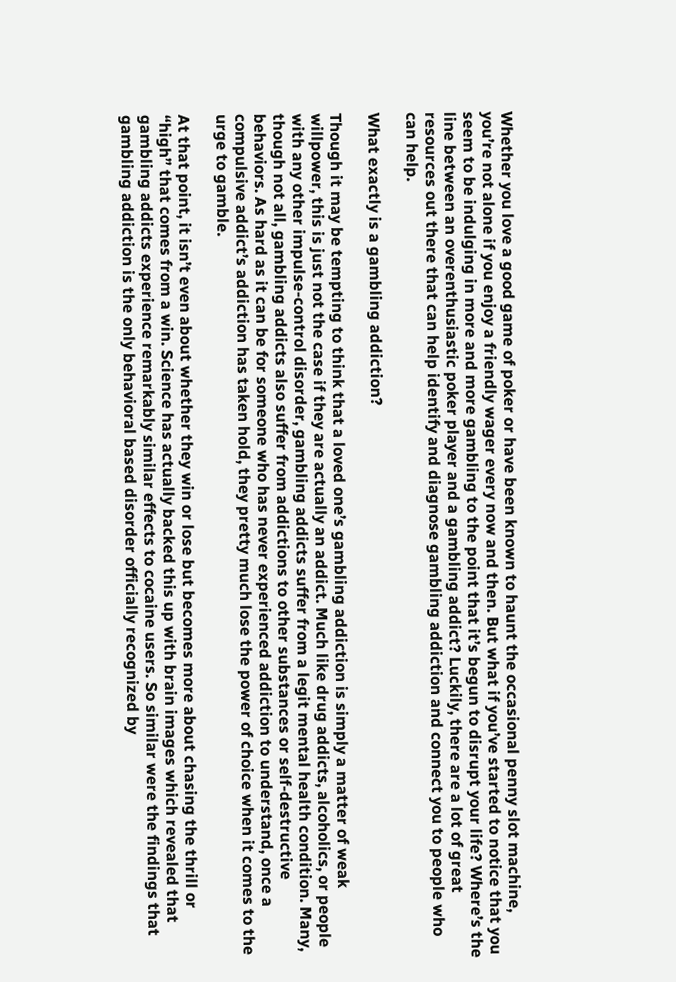Whether you love a good game of poker or have been known to haunt the occasional penny slot machine, you’re not alone if you enjoy a friendly wager every now and then. But what if you’ve started to notice that you seem to be indulging in more and more gambling to the point that it’s begun to disrupt your life? Where’s the line between an overenthusiastic poker player and a gambling addict? Luckily, there are a lot of great resources out there that can help identify and diagnose gambling addiction and connect you to people who can help.

What exactly is a gambling addiction?

Though it may be tempting to think that a loved one’s gambling addiction is simply a matter of weak willpower, this is just not the case if they are actually an addict. Much like drug addicts, alcoholics, or people with any other impulse-control disorder, gambling addicts suffer from a legit mental health condition. Many, though not all, gambling addicts also suffer from addictions to other substances or self-destructive behaviors. As hard as it can be for someone who has never experienced addiction to understand, once a compulsive addict’s addiction has taken hold, they pretty much lose the power of choice when it comes to the urge to gamble.

At that point, it isn’t even about whether they win or lose but becomes more about chasing the thrill or “high” that comes from a win. Science has actually backed this up with brain images which revealed that gambling addicts experience remarkably similar effects to cocaine users. So similar were the findings that gambling addiction is the only behavioral based disorder officially recognized by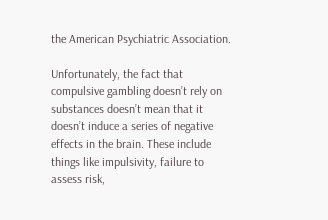the American Psychiatric Association.

Unfortunately, the fact that compulsive gambling doesn’t rely on substances doesn’t mean that it doesn’t induce a series of negative effects in the brain. These include things like impulsivity, failure to assess risk,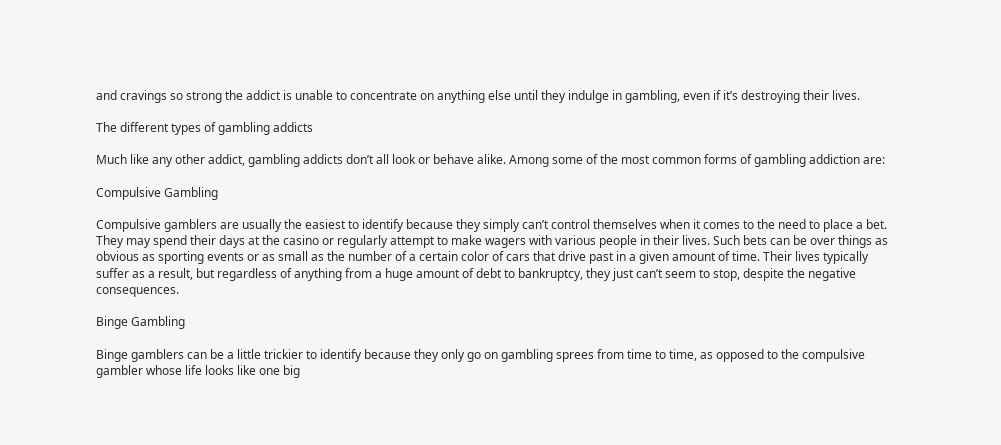and cravings so strong the addict is unable to concentrate on anything else until they indulge in gambling, even if it’s destroying their lives.

The different types of gambling addicts

Much like any other addict, gambling addicts don’t all look or behave alike. Among some of the most common forms of gambling addiction are:

Compulsive Gambling

Compulsive gamblers are usually the easiest to identify because they simply can’t control themselves when it comes to the need to place a bet. They may spend their days at the casino or regularly attempt to make wagers with various people in their lives. Such bets can be over things as obvious as sporting events or as small as the number of a certain color of cars that drive past in a given amount of time. Their lives typically suffer as a result, but regardless of anything from a huge amount of debt to bankruptcy, they just can’t seem to stop, despite the negative consequences.

Binge Gambling

Binge gamblers can be a little trickier to identify because they only go on gambling sprees from time to time, as opposed to the compulsive gambler whose life looks like one big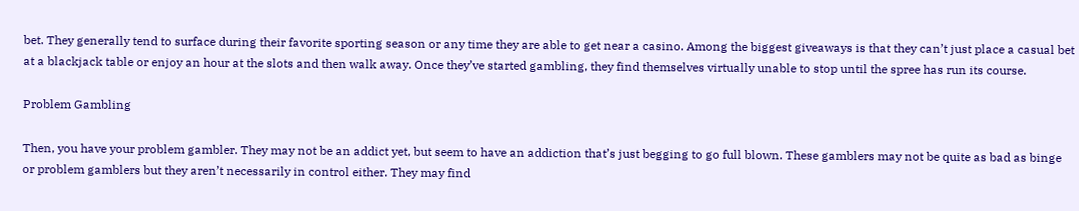bet. They generally tend to surface during their favorite sporting season or any time they are able to get near a casino. Among the biggest giveaways is that they can’t just place a casual bet at a blackjack table or enjoy an hour at the slots and then walk away. Once they’ve started gambling, they find themselves virtually unable to stop until the spree has run its course.

Problem Gambling

Then, you have your problem gambler. They may not be an addict yet, but seem to have an addiction that’s just begging to go full blown. These gamblers may not be quite as bad as binge or problem gamblers but they aren’t necessarily in control either. They may find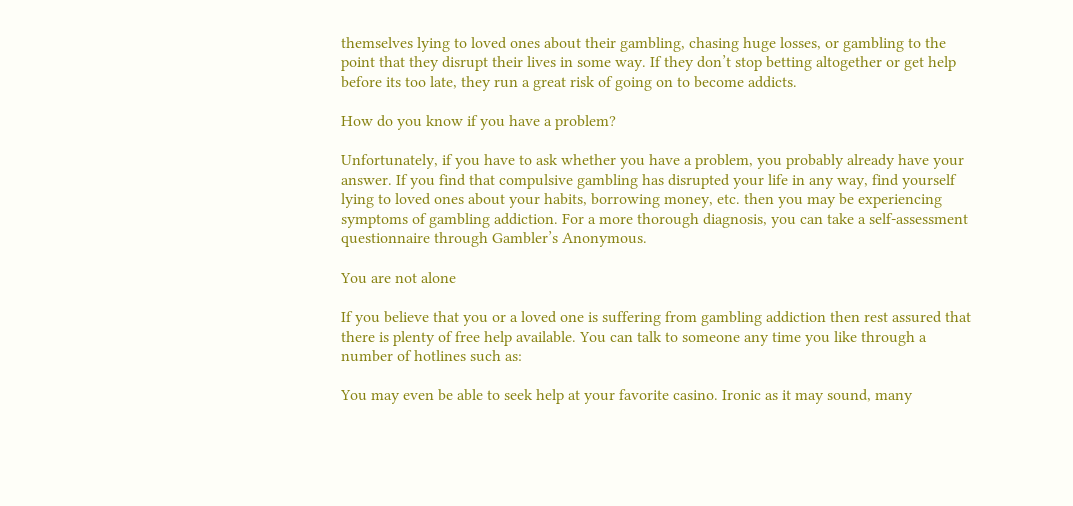themselves lying to loved ones about their gambling, chasing huge losses, or gambling to the point that they disrupt their lives in some way. If they don’t stop betting altogether or get help before its too late, they run a great risk of going on to become addicts.

How do you know if you have a problem?

Unfortunately, if you have to ask whether you have a problem, you probably already have your answer. If you find that compulsive gambling has disrupted your life in any way, find yourself lying to loved ones about your habits, borrowing money, etc. then you may be experiencing symptoms of gambling addiction. For a more thorough diagnosis, you can take a self-assessment questionnaire through Gambler’s Anonymous.

You are not alone

If you believe that you or a loved one is suffering from gambling addiction then rest assured that there is plenty of free help available. You can talk to someone any time you like through a number of hotlines such as:

You may even be able to seek help at your favorite casino. Ironic as it may sound, many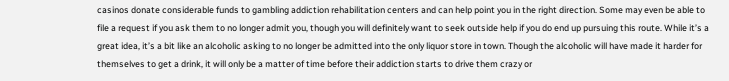casinos donate considerable funds to gambling addiction rehabilitation centers and can help point you in the right direction. Some may even be able to file a request if you ask them to no longer admit you, though you will definitely want to seek outside help if you do end up pursuing this route. While it’s a great idea, it’s a bit like an alcoholic asking to no longer be admitted into the only liquor store in town. Though the alcoholic will have made it harder for themselves to get a drink, it will only be a matter of time before their addiction starts to drive them crazy or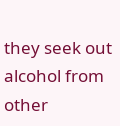they seek out alcohol from other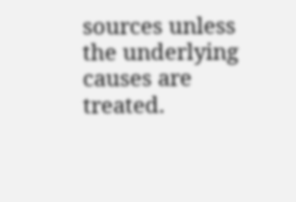sources unless the underlying causes are treated.